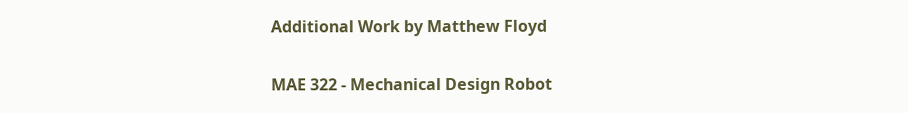Additional Work by Matthew Floyd

MAE 322 - Mechanical Design Robot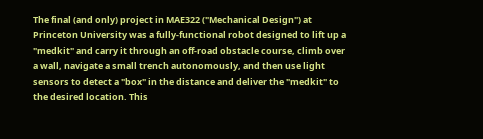The final (and only) project in MAE322 ("Mechanical Design") at Princeton University was a fully-functional robot designed to lift up a "medkit" and carry it through an off-road obstacle course, climb over a wall, navigate a small trench autonomously, and then use light sensors to detect a "box" in the distance and deliver the "medkit" to the desired location. This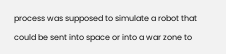process was supposed to simulate a robot that could be sent into space or into a war zone to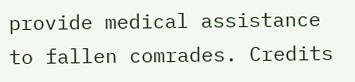provide medical assistance to fallen comrades. Credits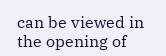can be viewed in the opening of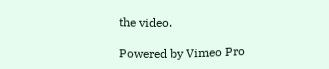the video.

Powered by Vimeo Pro